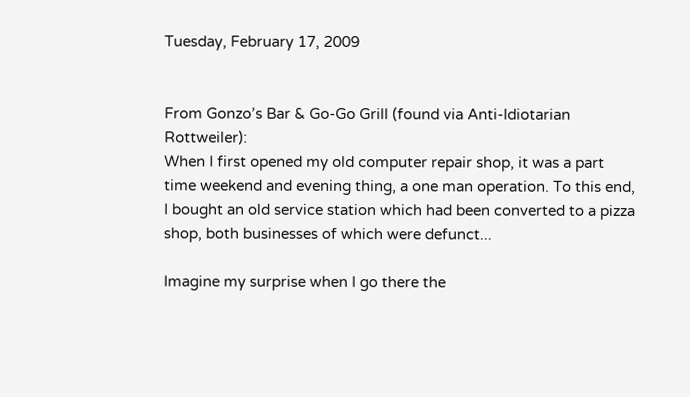Tuesday, February 17, 2009


From Gonzo’s Bar & Go-Go Grill (found via Anti-Idiotarian Rottweiler):
When I first opened my old computer repair shop, it was a part time weekend and evening thing, a one man operation. To this end, I bought an old service station which had been converted to a pizza shop, both businesses of which were defunct...

Imagine my surprise when I go there the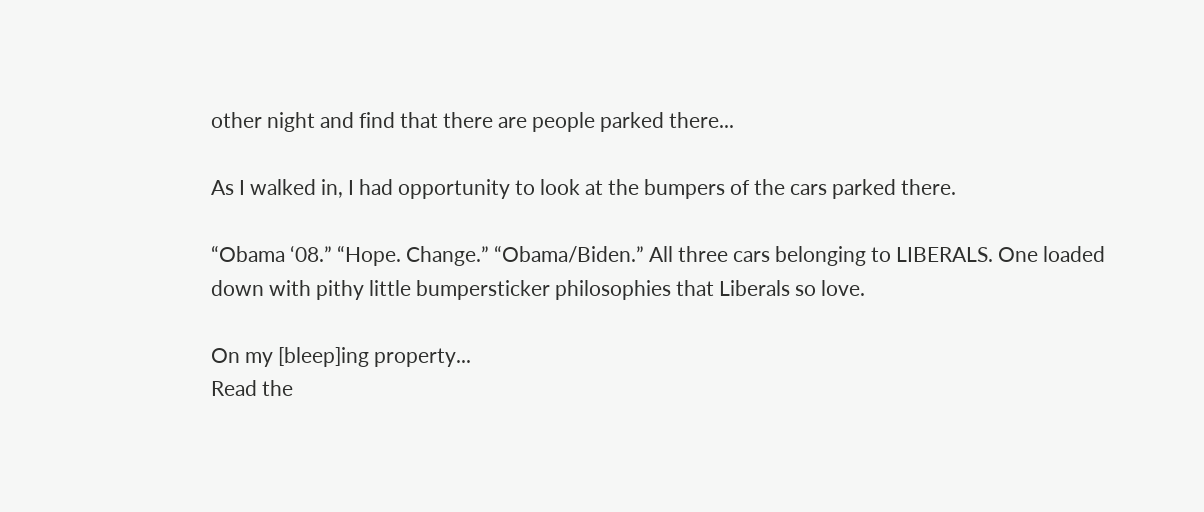other night and find that there are people parked there...

As I walked in, I had opportunity to look at the bumpers of the cars parked there.

“Obama ‘08.” “Hope. Change.” “Obama/Biden.” All three cars belonging to LIBERALS. One loaded down with pithy little bumpersticker philosophies that Liberals so love.

On my [bleep]ing property...
Read the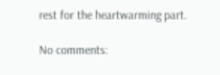rest for the heartwarming part.

No comments: